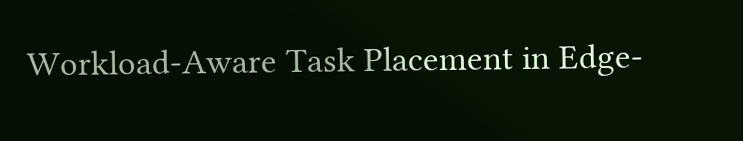Workload-Aware Task Placement in Edge-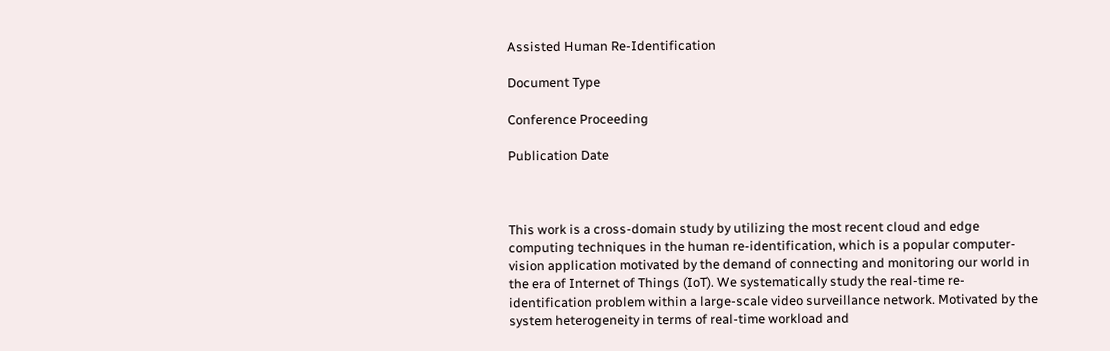Assisted Human Re-Identification

Document Type

Conference Proceeding

Publication Date



This work is a cross-domain study by utilizing the most recent cloud and edge computing techniques in the human re-identification, which is a popular computer-vision application motivated by the demand of connecting and monitoring our world in the era of Internet of Things (IoT). We systematically study the real-time re-identification problem within a large-scale video surveillance network. Motivated by the system heterogeneity in terms of real-time workload and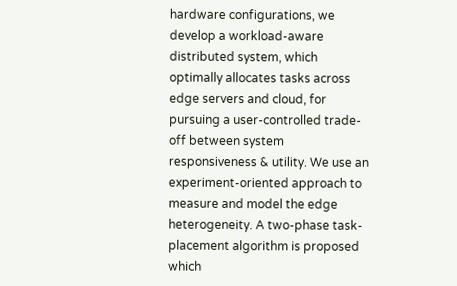hardware configurations, we develop a workload-aware distributed system, which optimally allocates tasks across edge servers and cloud, for pursuing a user-controlled trade-off between system responsiveness & utility. We use an experiment-oriented approach to measure and model the edge heterogeneity. A two-phase task-placement algorithm is proposed which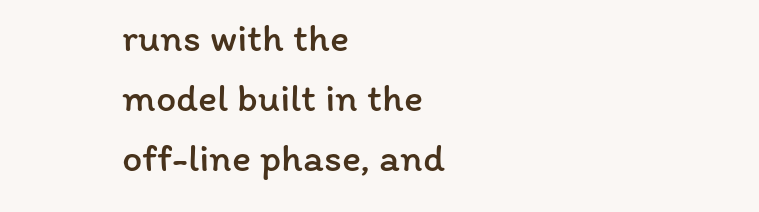runs with the model built in the off-line phase, and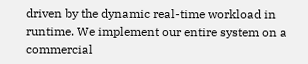driven by the dynamic real-time workload in runtime. We implement our entire system on a commercial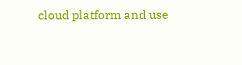cloud platform and use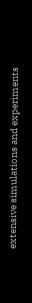extensive simulations and experiments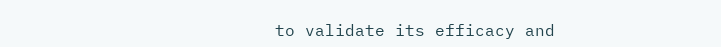to validate its efficacy and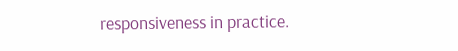responsiveness in practice.